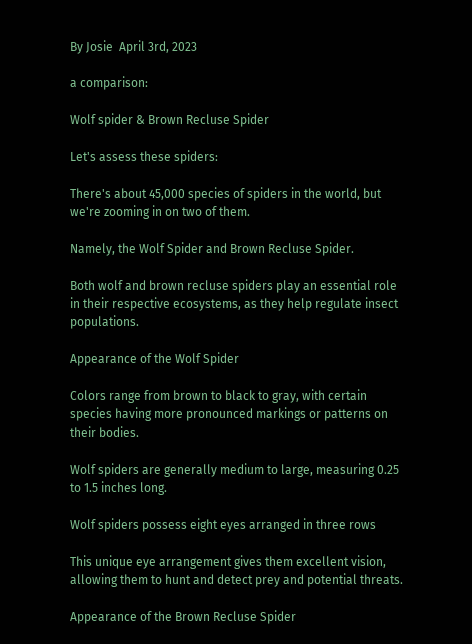By Josie  April 3rd, 2023

a comparison:

Wolf spider & Brown Recluse Spider

Let's assess these spiders:

There's about 45,000 species of spiders in the world, but we're zooming in on two of them.

Namely, the Wolf Spider and Brown Recluse Spider.

Both wolf and brown recluse spiders play an essential role in their respective ecosystems, as they help regulate insect populations.

Appearance of the Wolf Spider

Colors range from brown to black to gray, with certain species having more pronounced markings or patterns on their bodies.

Wolf spiders are generally medium to large, measuring 0.25 to 1.5 inches long.

Wolf spiders possess eight eyes arranged in three rows

This unique eye arrangement gives them excellent vision, allowing them to hunt and detect prey and potential threats.

Appearance of the Brown Recluse Spider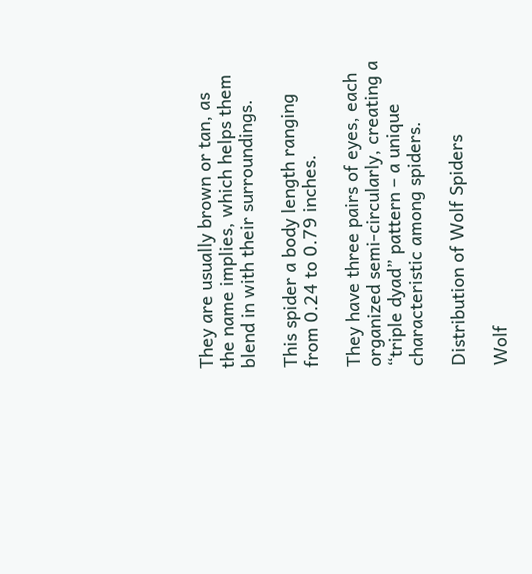They are usually brown or tan, as the name implies, which helps them blend in with their surroundings.

This spider a body length ranging from 0.24 to 0.79 inches.

They have three pairs of eyes, each organized semi-circularly, creating a “triple dyad” pattern – a unique characteristic among spiders.

Distribution of Wolf Spiders

Wolf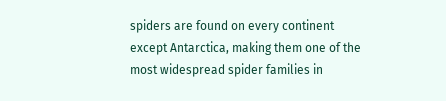spiders are found on every continent except Antarctica, making them one of the most widespread spider families in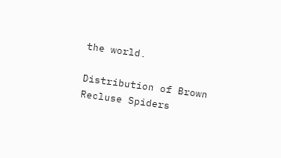the world.

Distribution of Brown Recluse Spiders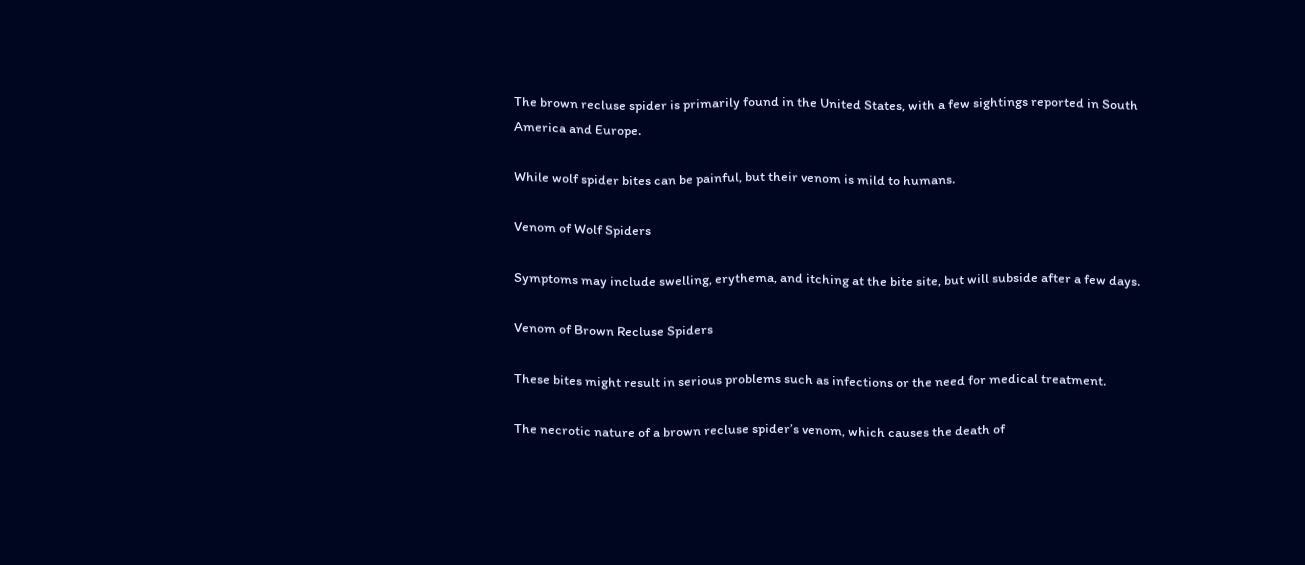The brown recluse spider is primarily found in the United States, with a few sightings reported in South America and Europe.

While wolf spider bites can be painful, but their venom is mild to humans.

Venom of Wolf Spiders

Symptoms may include swelling, erythema, and itching at the bite site, but will subside after a few days.

Venom of Brown Recluse Spiders

These bites might result in serious problems such as infections or the need for medical treatment.

The necrotic nature of a brown recluse spider’s venom, which causes the death of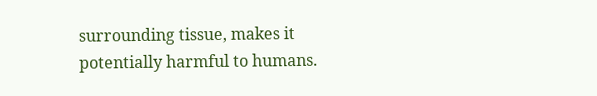surrounding tissue, makes it potentially harmful to humans.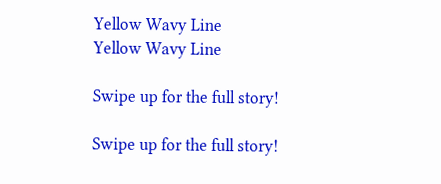Yellow Wavy Line
Yellow Wavy Line

Swipe up for the full story!

Swipe up for the full story!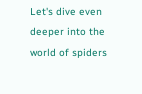Let's dive even deeper into the world of spiders